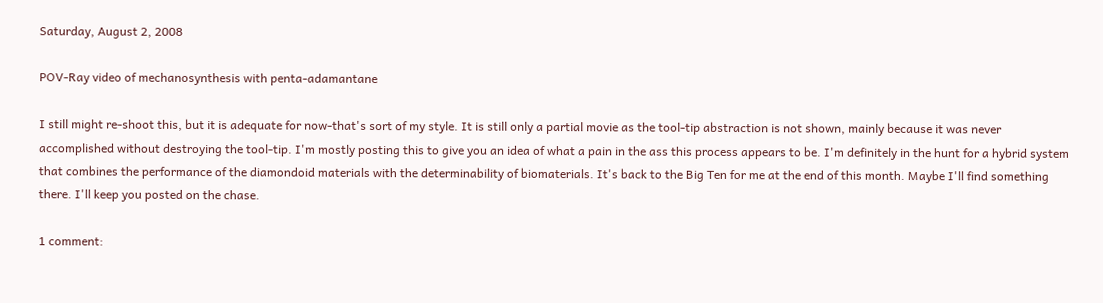Saturday, August 2, 2008

POV-Ray video of mechanosynthesis with penta-adamantane

I still might re-shoot this, but it is adequate for now-that's sort of my style. It is still only a partial movie as the tool-tip abstraction is not shown, mainly because it was never accomplished without destroying the tool-tip. I'm mostly posting this to give you an idea of what a pain in the ass this process appears to be. I'm definitely in the hunt for a hybrid system that combines the performance of the diamondoid materials with the determinability of biomaterials. It's back to the Big Ten for me at the end of this month. Maybe I'll find something there. I'll keep you posted on the chase.

1 comment: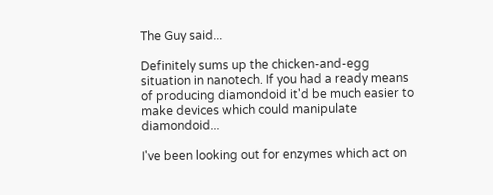The Guy said...

Definitely sums up the chicken-and-egg situation in nanotech. If you had a ready means of producing diamondoid it'd be much easier to make devices which could manipulate diamondoid...

I've been looking out for enzymes which act on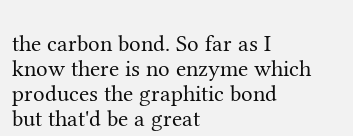the carbon bond. So far as I know there is no enzyme which produces the graphitic bond but that'd be a great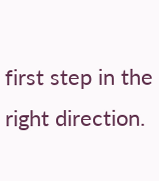first step in the right direction.